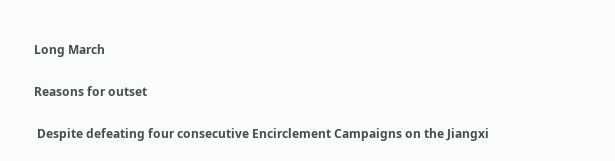Long March

Reasons for outset

 Despite defeating four consecutive Encirclement Campaigns on the Jiangxi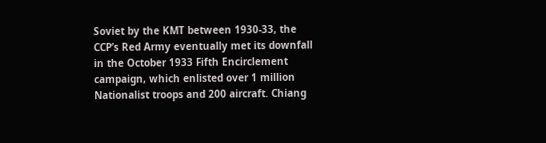Soviet by the KMT between 1930-33, the CCP’s Red Army eventually met its downfall in the October 1933 Fifth Encirclement campaign, which enlisted over 1 million Nationalist troops and 200 aircraft. Chiang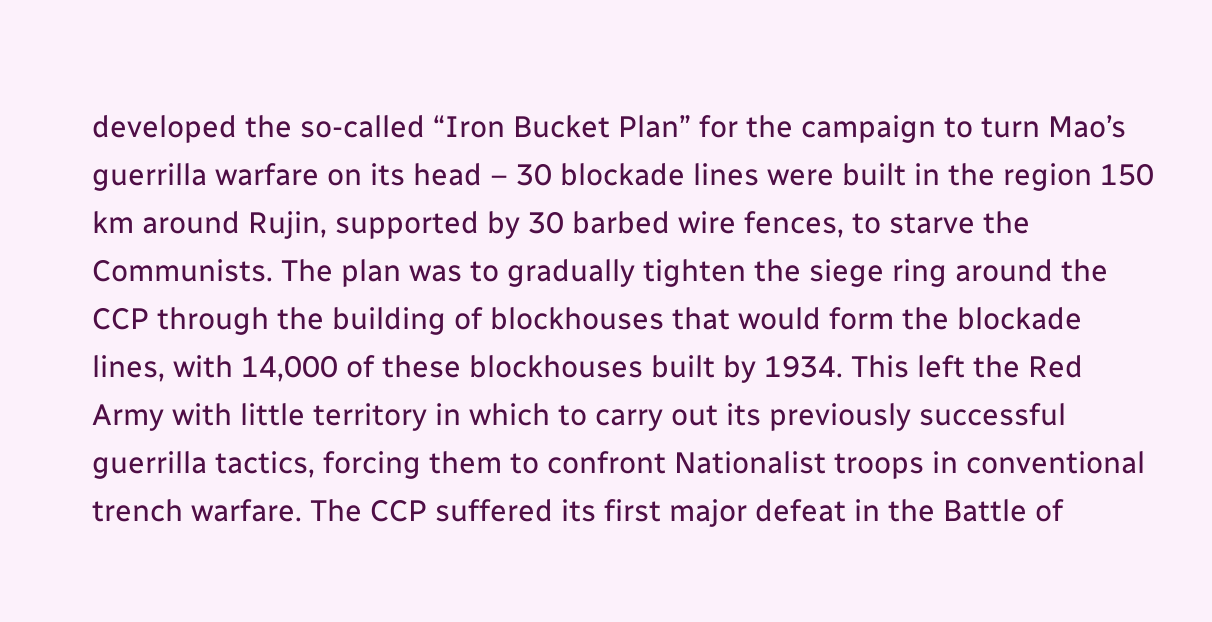developed the so-called “Iron Bucket Plan” for the campaign to turn Mao’s guerrilla warfare on its head – 30 blockade lines were built in the region 150 km around Rujin, supported by 30 barbed wire fences, to starve the Communists. The plan was to gradually tighten the siege ring around the CCP through the building of blockhouses that would form the blockade lines, with 14,000 of these blockhouses built by 1934. This left the Red Army with little territory in which to carry out its previously successful guerrilla tactics, forcing them to confront Nationalist troops in conventional trench warfare. The CCP suffered its first major defeat in the Battle of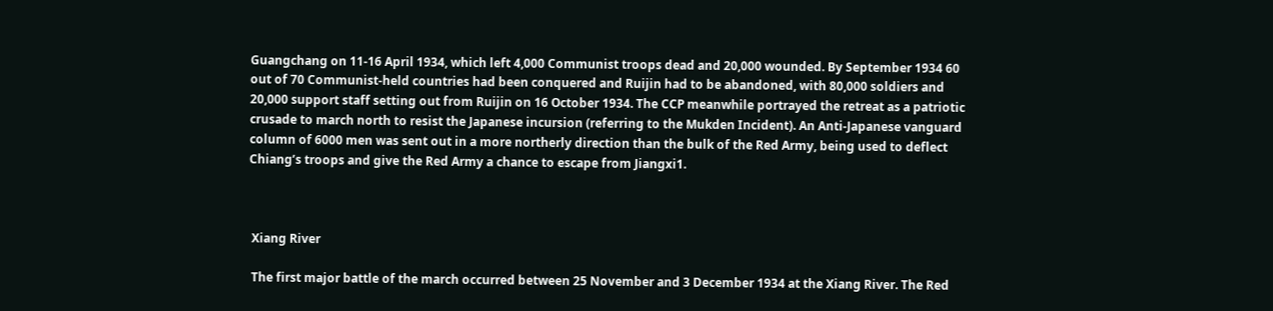Guangchang on 11-16 April 1934, which left 4,000 Communist troops dead and 20,000 wounded. By September 1934 60 out of 70 Communist-held countries had been conquered and Ruijin had to be abandoned, with 80,000 soldiers and 20,000 support staff setting out from Ruijin on 16 October 1934. The CCP meanwhile portrayed the retreat as a patriotic crusade to march north to resist the Japanese incursion (referring to the Mukden Incident). An Anti-Japanese vanguard column of 6000 men was sent out in a more northerly direction than the bulk of the Red Army, being used to deflect Chiang’s troops and give the Red Army a chance to escape from Jiangxi1.



 Xiang River

 The first major battle of the march occurred between 25 November and 3 December 1934 at the Xiang River. The Red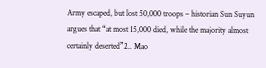Army escaped, but lost 50,000 troops – historian Sun Suyun argues that “at most 15,000 died, while the majority almost certainly deserted”2.. Mao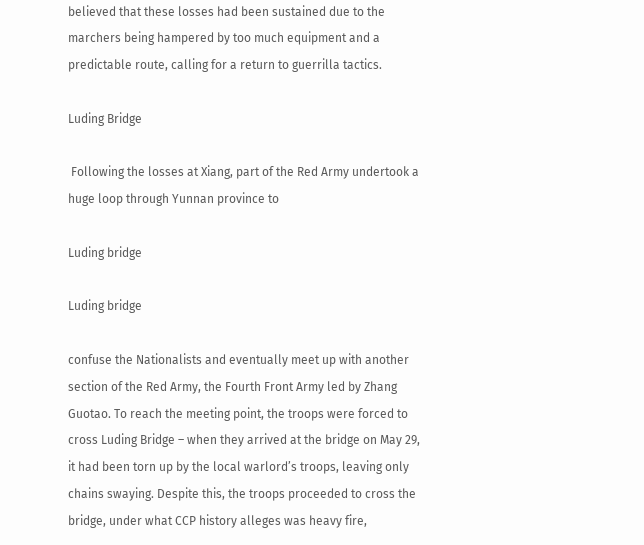believed that these losses had been sustained due to the marchers being hampered by too much equipment and a predictable route, calling for a return to guerrilla tactics.

Luding Bridge

 Following the losses at Xiang, part of the Red Army undertook a huge loop through Yunnan province to

Luding bridge

Luding bridge

confuse the Nationalists and eventually meet up with another section of the Red Army, the Fourth Front Army led by Zhang Guotao. To reach the meeting point, the troops were forced to cross Luding Bridge – when they arrived at the bridge on May 29, it had been torn up by the local warlord’s troops, leaving only chains swaying. Despite this, the troops proceeded to cross the bridge, under what CCP history alleges was heavy fire,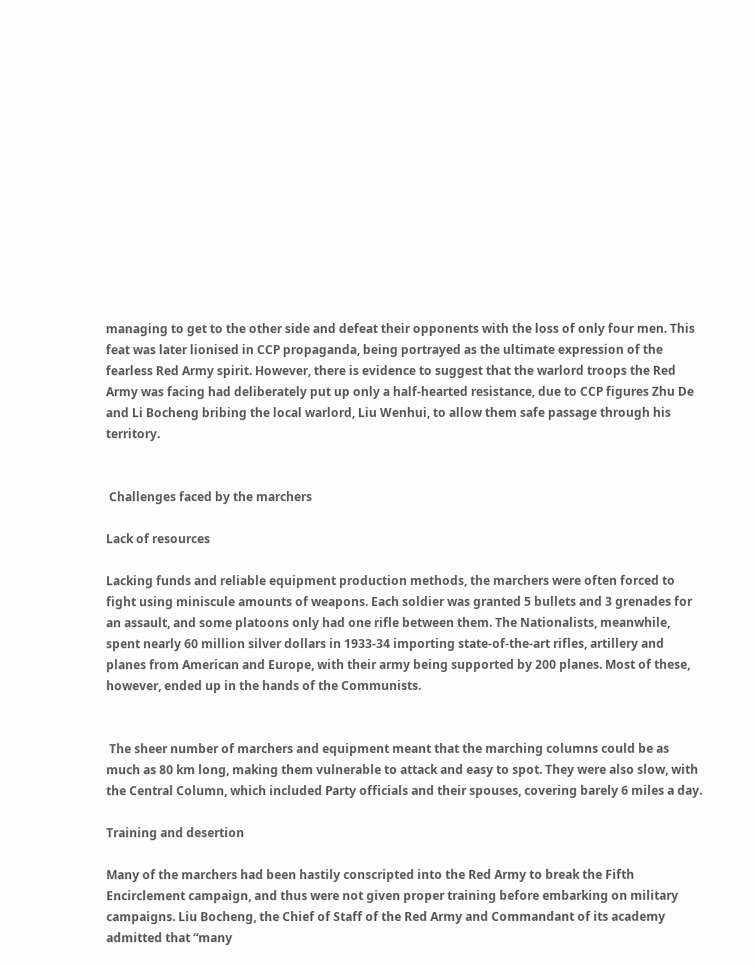managing to get to the other side and defeat their opponents with the loss of only four men. This feat was later lionised in CCP propaganda, being portrayed as the ultimate expression of the fearless Red Army spirit. However, there is evidence to suggest that the warlord troops the Red Army was facing had deliberately put up only a half-hearted resistance, due to CCP figures Zhu De and Li Bocheng bribing the local warlord, Liu Wenhui, to allow them safe passage through his territory.


 Challenges faced by the marchers

Lack of resources

Lacking funds and reliable equipment production methods, the marchers were often forced to fight using miniscule amounts of weapons. Each soldier was granted 5 bullets and 3 grenades for an assault, and some platoons only had one rifle between them. The Nationalists, meanwhile, spent nearly 60 million silver dollars in 1933-34 importing state-of-the-art rifles, artillery and planes from American and Europe, with their army being supported by 200 planes. Most of these, however, ended up in the hands of the Communists.


 The sheer number of marchers and equipment meant that the marching columns could be as much as 80 km long, making them vulnerable to attack and easy to spot. They were also slow, with the Central Column, which included Party officials and their spouses, covering barely 6 miles a day.

Training and desertion

Many of the marchers had been hastily conscripted into the Red Army to break the Fifth Encirclement campaign, and thus were not given proper training before embarking on military campaigns. Liu Bocheng, the Chief of Staff of the Red Army and Commandant of its academy admitted that “many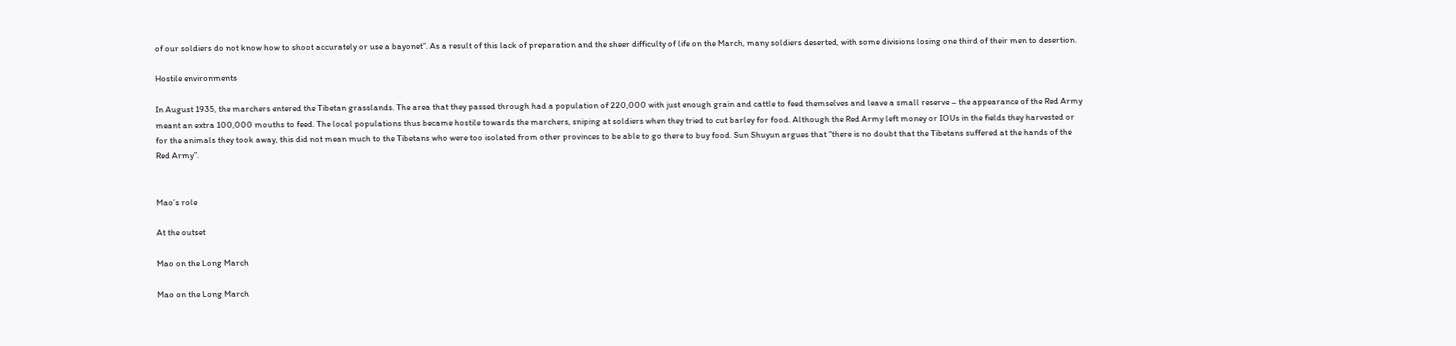of our soldiers do not know how to shoot accurately or use a bayonet”. As a result of this lack of preparation and the sheer difficulty of life on the March, many soldiers deserted, with some divisions losing one third of their men to desertion.

Hostile environments

In August 1935, the marchers entered the Tibetan grasslands. The area that they passed through had a population of 220,000 with just enough grain and cattle to feed themselves and leave a small reserve – the appearance of the Red Army meant an extra 100,000 mouths to feed. The local populations thus became hostile towards the marchers, sniping at soldiers when they tried to cut barley for food. Although the Red Army left money or IOUs in the fields they harvested or for the animals they took away, this did not mean much to the Tibetans who were too isolated from other provinces to be able to go there to buy food. Sun Shuyun argues that “there is no doubt that the Tibetans suffered at the hands of the Red Army”.


Mao’s role

At the outset

Mao on the Long March

Mao on the Long March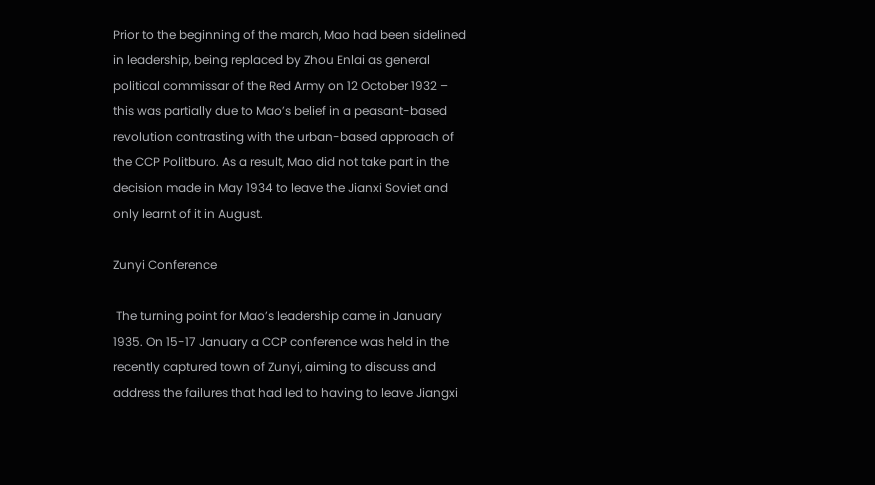Prior to the beginning of the march, Mao had been sidelined in leadership, being replaced by Zhou Enlai as general political commissar of the Red Army on 12 October 1932 – this was partially due to Mao’s belief in a peasant-based revolution contrasting with the urban-based approach of the CCP Politburo. As a result, Mao did not take part in the decision made in May 1934 to leave the Jianxi Soviet and only learnt of it in August.

Zunyi Conference

 The turning point for Mao’s leadership came in January 1935. On 15-17 January a CCP conference was held in the recently captured town of Zunyi, aiming to discuss and address the failures that had led to having to leave Jiangxi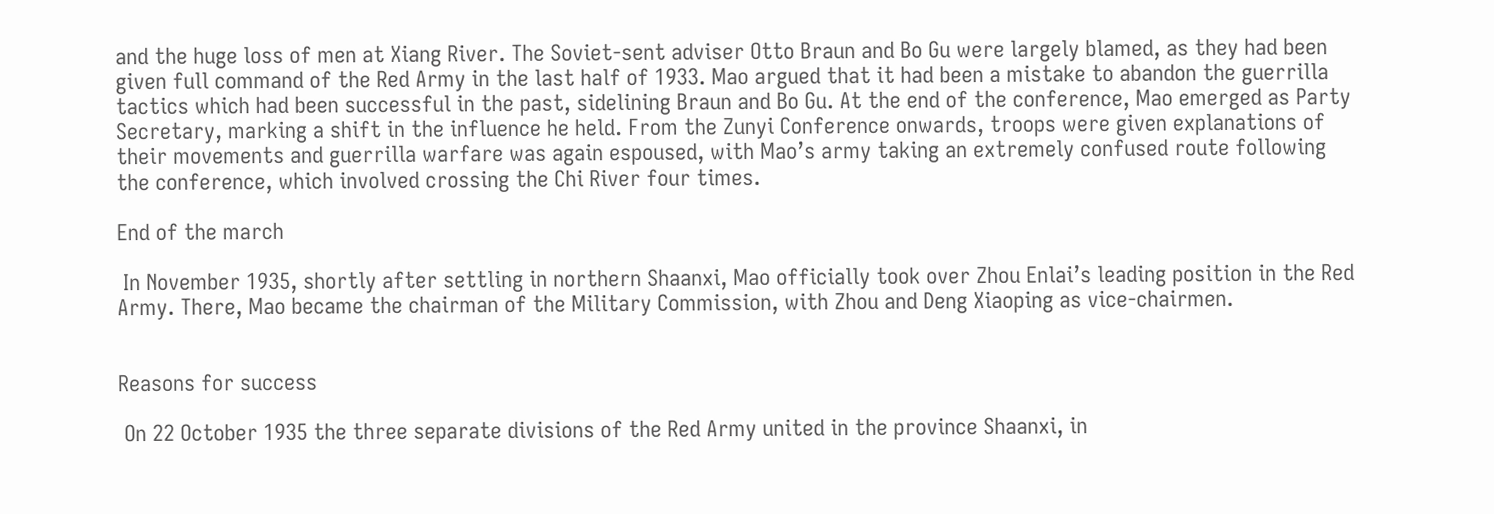and the huge loss of men at Xiang River. The Soviet-sent adviser Otto Braun and Bo Gu were largely blamed, as they had been given full command of the Red Army in the last half of 1933. Mao argued that it had been a mistake to abandon the guerrilla tactics which had been successful in the past, sidelining Braun and Bo Gu. At the end of the conference, Mao emerged as Party Secretary, marking a shift in the influence he held. From the Zunyi Conference onwards, troops were given explanations of their movements and guerrilla warfare was again espoused, with Mao’s army taking an extremely confused route following the conference, which involved crossing the Chi River four times.

End of the march

 In November 1935, shortly after settling in northern Shaanxi, Mao officially took over Zhou Enlai’s leading position in the Red Army. There, Mao became the chairman of the Military Commission, with Zhou and Deng Xiaoping as vice-chairmen.


Reasons for success

 On 22 October 1935 the three separate divisions of the Red Army united in the province Shaanxi, in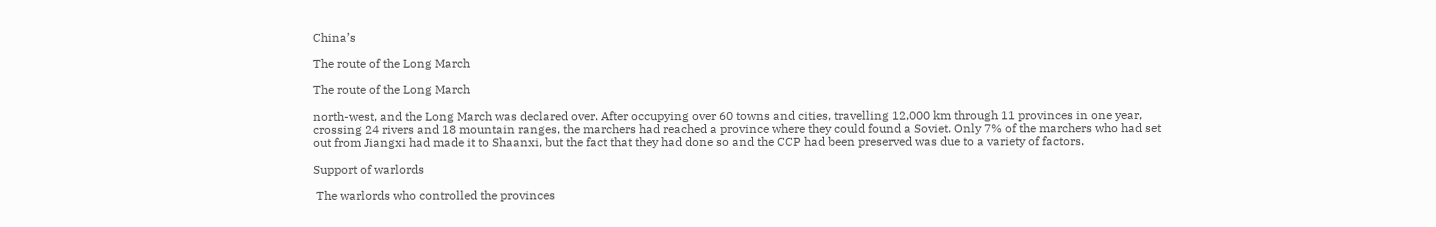China’s

The route of the Long March

The route of the Long March

north-west, and the Long March was declared over. After occupying over 60 towns and cities, travelling 12,000 km through 11 provinces in one year, crossing 24 rivers and 18 mountain ranges, the marchers had reached a province where they could found a Soviet. Only 7% of the marchers who had set out from Jiangxi had made it to Shaanxi, but the fact that they had done so and the CCP had been preserved was due to a variety of factors.

Support of warlords

 The warlords who controlled the provinces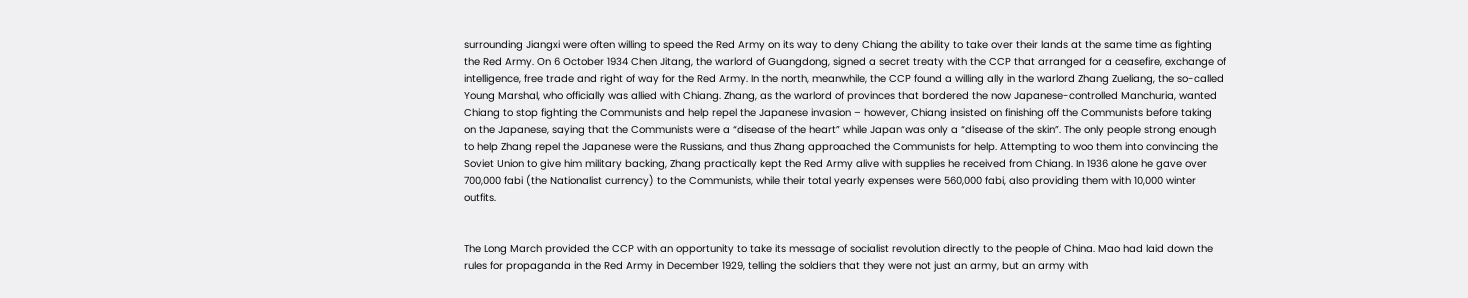surrounding Jiangxi were often willing to speed the Red Army on its way to deny Chiang the ability to take over their lands at the same time as fighting the Red Army. On 6 October 1934 Chen Jitang, the warlord of Guangdong, signed a secret treaty with the CCP that arranged for a ceasefire, exchange of intelligence, free trade and right of way for the Red Army. In the north, meanwhile, the CCP found a willing ally in the warlord Zhang Zueliang, the so-called Young Marshal, who officially was allied with Chiang. Zhang, as the warlord of provinces that bordered the now Japanese-controlled Manchuria, wanted Chiang to stop fighting the Communists and help repel the Japanese invasion – however, Chiang insisted on finishing off the Communists before taking on the Japanese, saying that the Communists were a “disease of the heart” while Japan was only a “disease of the skin”. The only people strong enough to help Zhang repel the Japanese were the Russians, and thus Zhang approached the Communists for help. Attempting to woo them into convincing the Soviet Union to give him military backing, Zhang practically kept the Red Army alive with supplies he received from Chiang. In 1936 alone he gave over 700,000 fabi (the Nationalist currency) to the Communists, while their total yearly expenses were 560,000 fabi, also providing them with 10,000 winter outfits.


The Long March provided the CCP with an opportunity to take its message of socialist revolution directly to the people of China. Mao had laid down the rules for propaganda in the Red Army in December 1929, telling the soldiers that they were not just an army, but an army with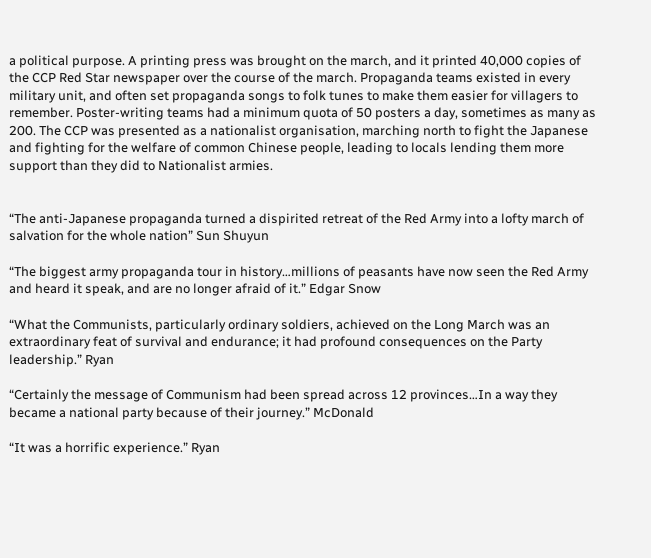a political purpose. A printing press was brought on the march, and it printed 40,000 copies of the CCP Red Star newspaper over the course of the march. Propaganda teams existed in every military unit, and often set propaganda songs to folk tunes to make them easier for villagers to remember. Poster-writing teams had a minimum quota of 50 posters a day, sometimes as many as 200. The CCP was presented as a nationalist organisation, marching north to fight the Japanese and fighting for the welfare of common Chinese people, leading to locals lending them more support than they did to Nationalist armies.


“The anti-Japanese propaganda turned a dispirited retreat of the Red Army into a lofty march of salvation for the whole nation” Sun Shuyun

“The biggest army propaganda tour in history…millions of peasants have now seen the Red Army and heard it speak, and are no longer afraid of it.” Edgar Snow

“What the Communists, particularly ordinary soldiers, achieved on the Long March was an extraordinary feat of survival and endurance; it had profound consequences on the Party leadership.” Ryan

“Certainly the message of Communism had been spread across 12 provinces…In a way they became a national party because of their journey.” McDonald

“It was a horrific experience.” Ryan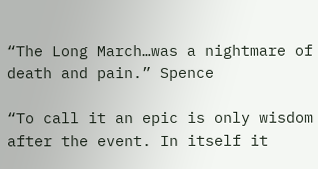“The Long March…was a nightmare of death and pain.” Spence

“To call it an epic is only wisdom after the event. In itself it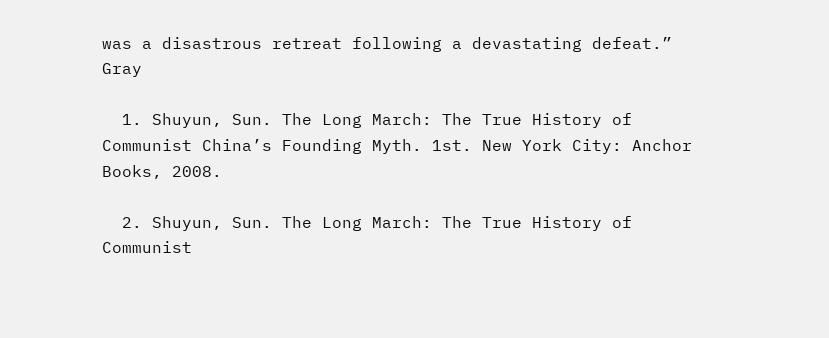was a disastrous retreat following a devastating defeat.” Gray

  1. Shuyun, Sun. The Long March: The True History of Communist China’s Founding Myth. 1st. New York City: Anchor Books, 2008.

  2. Shuyun, Sun. The Long March: The True History of Communist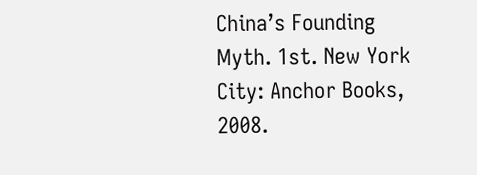China’s Founding Myth. 1st. New York City: Anchor Books, 2008.